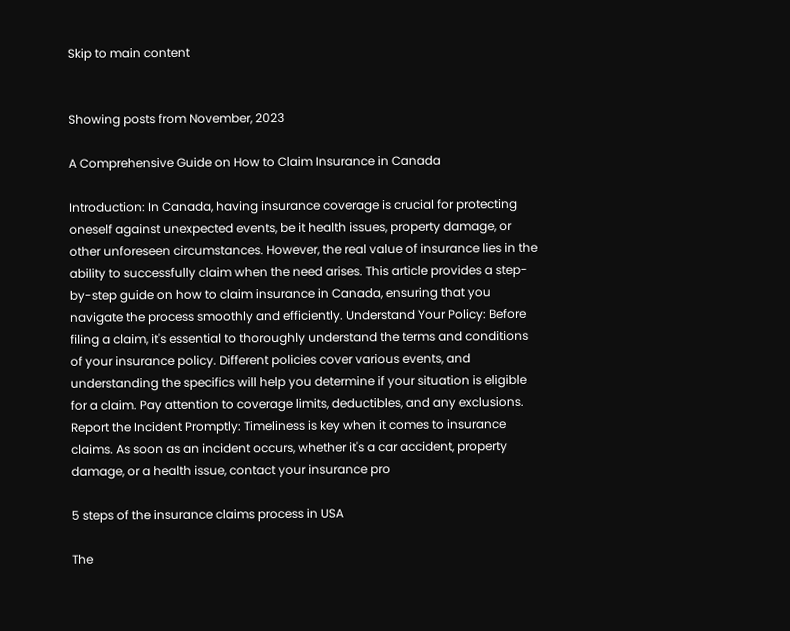Skip to main content


Showing posts from November, 2023

A Comprehensive Guide on How to Claim Insurance in Canada

Introduction: In Canada, having insurance coverage is crucial for protecting oneself against unexpected events, be it health issues, property damage, or other unforeseen circumstances. However, the real value of insurance lies in the ability to successfully claim when the need arises. This article provides a step-by-step guide on how to claim insurance in Canada, ensuring that you navigate the process smoothly and efficiently. Understand Your Policy: Before filing a claim, it's essential to thoroughly understand the terms and conditions of your insurance policy. Different policies cover various events, and understanding the specifics will help you determine if your situation is eligible for a claim. Pay attention to coverage limits, deductibles, and any exclusions. Report the Incident Promptly: Timeliness is key when it comes to insurance claims. As soon as an incident occurs, whether it's a car accident, property damage, or a health issue, contact your insurance pro

5 steps of the insurance claims process in USA

The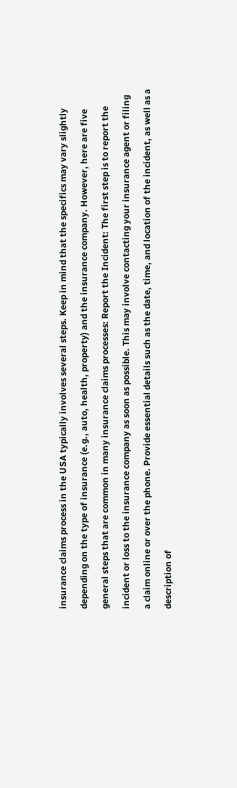insurance claims process in the USA typically involves several steps. Keep in mind that the specifics may vary slightly depending on the type of insurance (e.g., auto, health, property) and the insurance company. However, here are five general steps that are common in many insurance claims processes: Report the Incident: The first step is to report the incident or loss to the insurance company as soon as possible. This may involve contacting your insurance agent or filing a claim online or over the phone. Provide essential details such as the date, time, and location of the incident, as well as a description of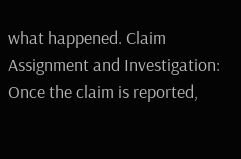what happened. Claim Assignment and Investigation: Once the claim is reported,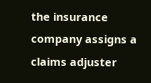the insurance company assigns a claims adjuster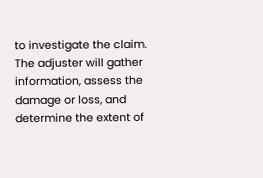to investigate the claim. The adjuster will gather information, assess the damage or loss, and determine the extent of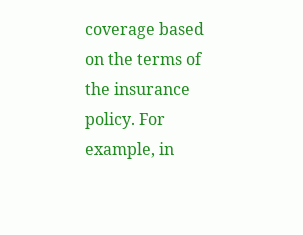coverage based on the terms of the insurance policy. For example, in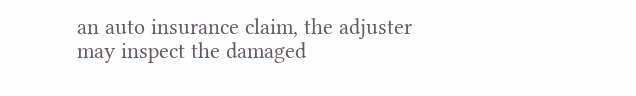an auto insurance claim, the adjuster may inspect the damaged